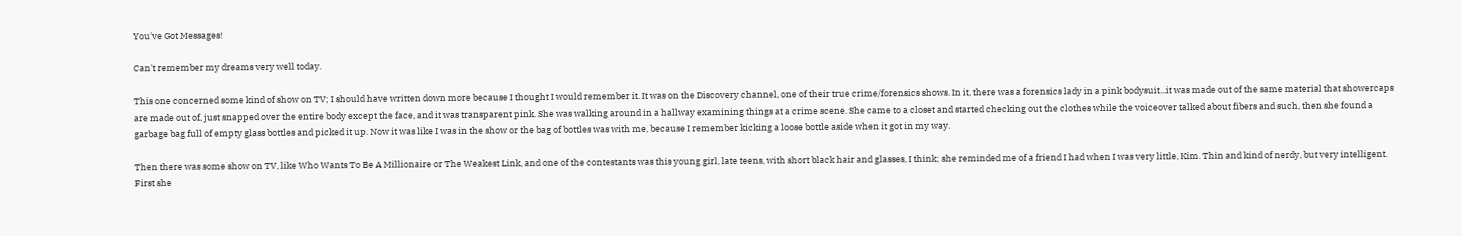You've Got Messages!

Can't remember my dreams very well today.

This one concerned some kind of show on TV; I should have written down more because I thought I would remember it. It was on the Discovery channel, one of their true crime/forensics shows. In it, there was a forensics lady in a pink bodysuit...it was made out of the same material that showercaps are made out of, just snapped over the entire body except the face, and it was transparent pink. She was walking around in a hallway examining things at a crime scene. She came to a closet and started checking out the clothes while the voiceover talked about fibers and such, then she found a garbage bag full of empty glass bottles and picked it up. Now it was like I was in the show or the bag of bottles was with me, because I remember kicking a loose bottle aside when it got in my way.

Then there was some show on TV, like Who Wants To Be A Millionaire or The Weakest Link, and one of the contestants was this young girl, late teens, with short black hair and glasses, I think; she reminded me of a friend I had when I was very little, Kim. Thin and kind of nerdy, but very intelligent. First she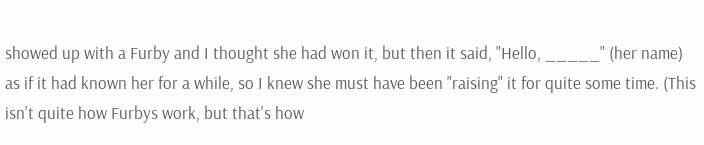showed up with a Furby and I thought she had won it, but then it said, "Hello, _____" (her name) as if it had known her for a while, so I knew she must have been "raising" it for quite some time. (This isn't quite how Furbys work, but that's how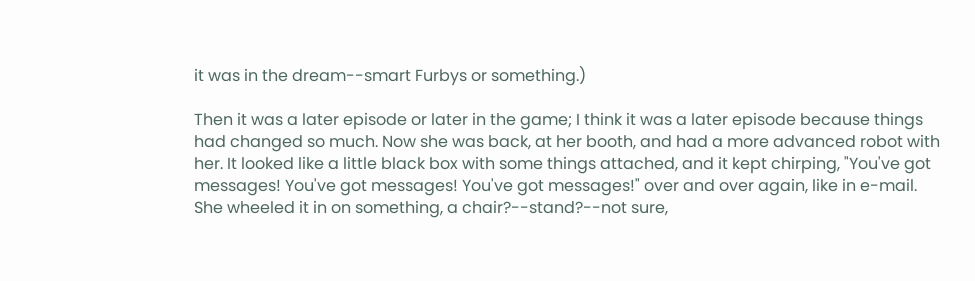it was in the dream--smart Furbys or something.)

Then it was a later episode or later in the game; I think it was a later episode because things had changed so much. Now she was back, at her booth, and had a more advanced robot with her. It looked like a little black box with some things attached, and it kept chirping, "You've got messages! You've got messages! You've got messages!" over and over again, like in e-mail. She wheeled it in on something, a chair?--stand?--not sure,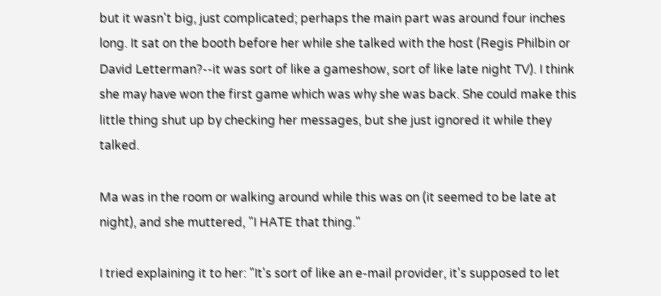but it wasn't big, just complicated; perhaps the main part was around four inches long. It sat on the booth before her while she talked with the host (Regis Philbin or David Letterman?--it was sort of like a gameshow, sort of like late night TV). I think she may have won the first game which was why she was back. She could make this little thing shut up by checking her messages, but she just ignored it while they talked.

Ma was in the room or walking around while this was on (it seemed to be late at night), and she muttered, "I HATE that thing."

I tried explaining it to her: "It's sort of like an e-mail provider, it's supposed to let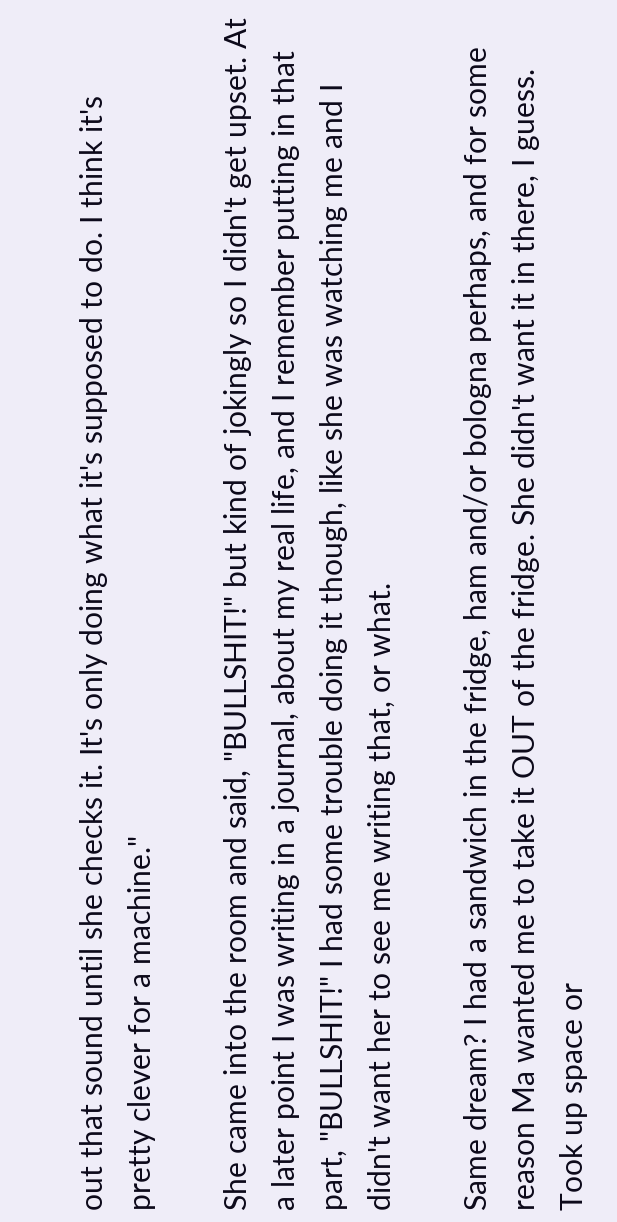out that sound until she checks it. It's only doing what it's supposed to do. I think it's pretty clever for a machine."

She came into the room and said, "BULLSHIT!" but kind of jokingly so I didn't get upset. At a later point I was writing in a journal, about my real life, and I remember putting in that part, "BULLSHIT!" I had some trouble doing it though, like she was watching me and I didn't want her to see me writing that, or what.

Same dream? I had a sandwich in the fridge, ham and/or bologna perhaps, and for some reason Ma wanted me to take it OUT of the fridge. She didn't want it in there, I guess. Took up space or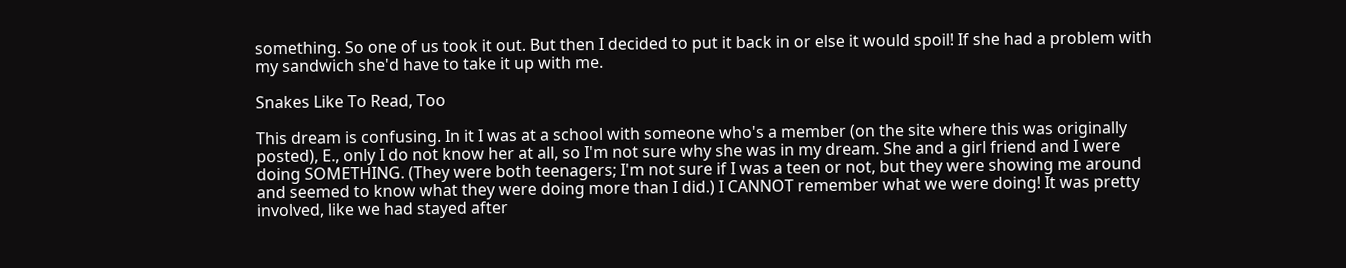something. So one of us took it out. But then I decided to put it back in or else it would spoil! If she had a problem with my sandwich she'd have to take it up with me.

Snakes Like To Read, Too

This dream is confusing. In it I was at a school with someone who's a member (on the site where this was originally posted), E., only I do not know her at all, so I'm not sure why she was in my dream. She and a girl friend and I were doing SOMETHING. (They were both teenagers; I'm not sure if I was a teen or not, but they were showing me around and seemed to know what they were doing more than I did.) I CANNOT remember what we were doing! It was pretty involved, like we had stayed after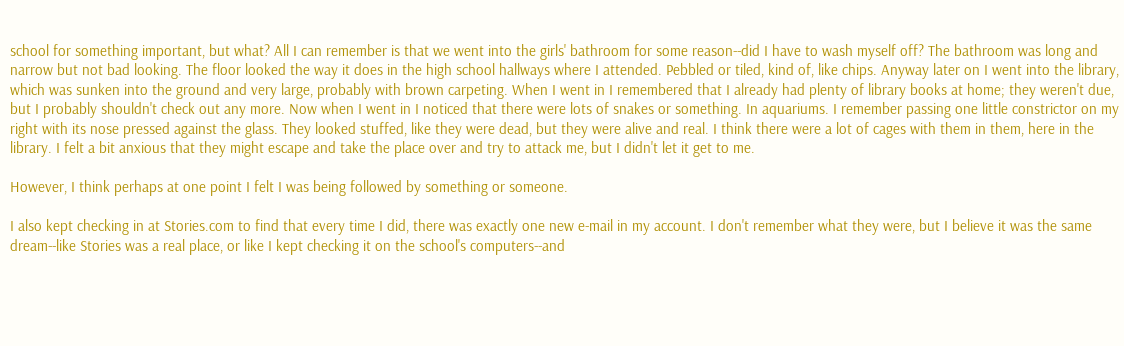school for something important, but what? All I can remember is that we went into the girls' bathroom for some reason--did I have to wash myself off? The bathroom was long and narrow but not bad looking. The floor looked the way it does in the high school hallways where I attended. Pebbled or tiled, kind of, like chips. Anyway later on I went into the library, which was sunken into the ground and very large, probably with brown carpeting. When I went in I remembered that I already had plenty of library books at home; they weren't due, but I probably shouldn't check out any more. Now when I went in I noticed that there were lots of snakes or something. In aquariums. I remember passing one little constrictor on my right with its nose pressed against the glass. They looked stuffed, like they were dead, but they were alive and real. I think there were a lot of cages with them in them, here in the library. I felt a bit anxious that they might escape and take the place over and try to attack me, but I didn't let it get to me.

However, I think perhaps at one point I felt I was being followed by something or someone.

I also kept checking in at Stories.com to find that every time I did, there was exactly one new e-mail in my account. I don't remember what they were, but I believe it was the same dream--like Stories was a real place, or like I kept checking it on the school's computers--and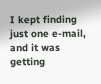I kept finding just one e-mail, and it was getting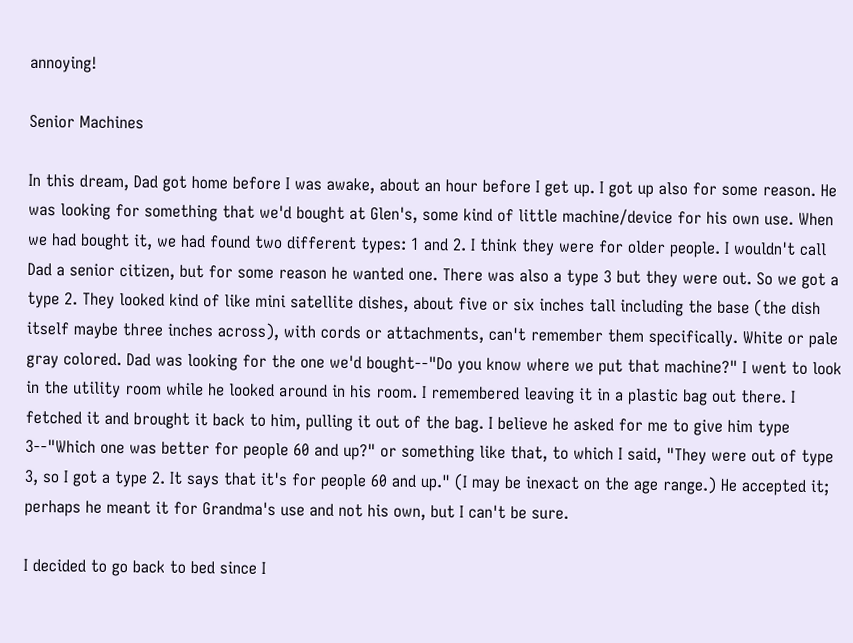annoying!

Senior Machines

In this dream, Dad got home before I was awake, about an hour before I get up. I got up also for some reason. He was looking for something that we'd bought at Glen's, some kind of little machine/device for his own use. When we had bought it, we had found two different types: 1 and 2. I think they were for older people. I wouldn't call Dad a senior citizen, but for some reason he wanted one. There was also a type 3 but they were out. So we got a type 2. They looked kind of like mini satellite dishes, about five or six inches tall including the base (the dish itself maybe three inches across), with cords or attachments, can't remember them specifically. White or pale gray colored. Dad was looking for the one we'd bought--"Do you know where we put that machine?" I went to look in the utility room while he looked around in his room. I remembered leaving it in a plastic bag out there. I fetched it and brought it back to him, pulling it out of the bag. I believe he asked for me to give him type 3--"Which one was better for people 60 and up?" or something like that, to which I said, "They were out of type 3, so I got a type 2. It says that it's for people 60 and up." (I may be inexact on the age range.) He accepted it; perhaps he meant it for Grandma's use and not his own, but I can't be sure.

I decided to go back to bed since I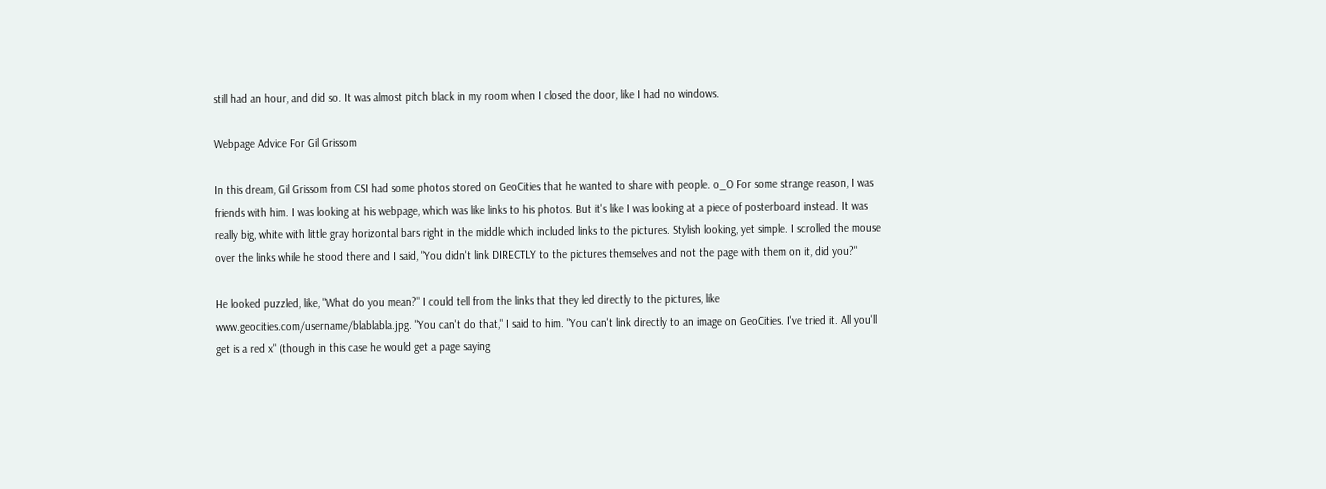still had an hour, and did so. It was almost pitch black in my room when I closed the door, like I had no windows.

Webpage Advice For Gil Grissom

In this dream, Gil Grissom from CSI had some photos stored on GeoCities that he wanted to share with people. o_O For some strange reason, I was friends with him. I was looking at his webpage, which was like links to his photos. But it's like I was looking at a piece of posterboard instead. It was really big, white with little gray horizontal bars right in the middle which included links to the pictures. Stylish looking, yet simple. I scrolled the mouse over the links while he stood there and I said, "You didn't link DIRECTLY to the pictures themselves and not the page with them on it, did you?"

He looked puzzled, like, "What do you mean?" I could tell from the links that they led directly to the pictures, like www.geocities.com/username/blablabla.jpg. "You can't do that," I said to him. "You can't link directly to an image on GeoCities. I've tried it. All you'll get is a red x" (though in this case he would get a page saying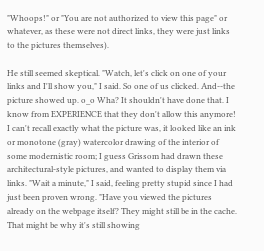"Whoops!" or "You are not authorized to view this page" or whatever, as these were not direct links, they were just links to the pictures themselves).

He still seemed skeptical. "Watch, let's click on one of your links and I'll show you," I said. So one of us clicked. And--the picture showed up. o_o Wha? It shouldn't have done that. I know from EXPERIENCE that they don't allow this anymore! I can't recall exactly what the picture was, it looked like an ink or monotone (gray) watercolor drawing of the interior of some modernistic room; I guess Grissom had drawn these architectural-style pictures, and wanted to display them via links. "Wait a minute," I said, feeling pretty stupid since I had just been proven wrong. "Have you viewed the pictures already on the webpage itself? They might still be in the cache. That might be why it's still showing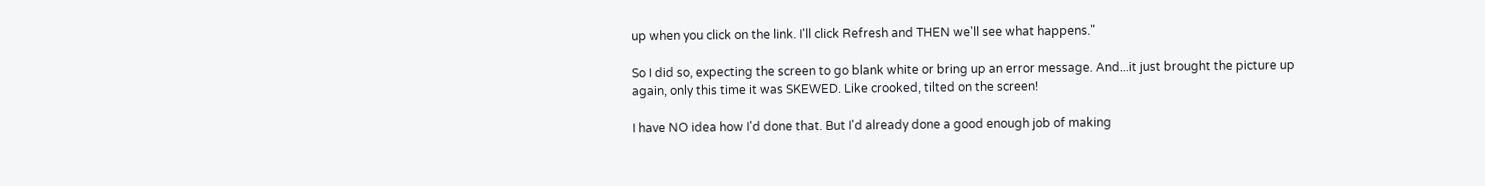up when you click on the link. I'll click Refresh and THEN we'll see what happens."

So I did so, expecting the screen to go blank white or bring up an error message. And...it just brought the picture up again, only this time it was SKEWED. Like crooked, tilted on the screen!

I have NO idea how I'd done that. But I'd already done a good enough job of making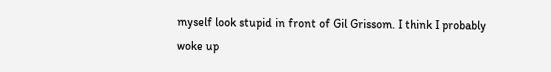myself look stupid in front of Gil Grissom. I think I probably woke up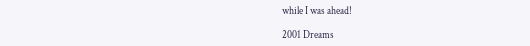while I was ahead!

2001 Dreams